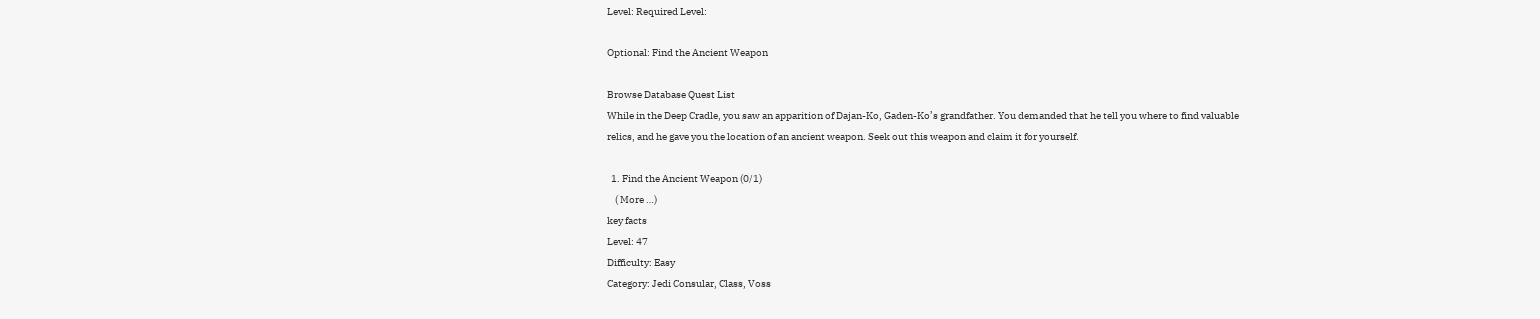Level: Required Level:

Optional: Find the Ancient Weapon

Browse Database Quest List
While in the Deep Cradle, you saw an apparition of Dajan-Ko, Gaden-Ko’s grandfather. You demanded that he tell you where to find valuable relics, and he gave you the location of an ancient weapon. Seek out this weapon and claim it for yourself.

  1. Find the Ancient Weapon (0/1)
    ( More …)
key facts
Level: 47
Difficulty: Easy
Category: Jedi Consular, Class, Voss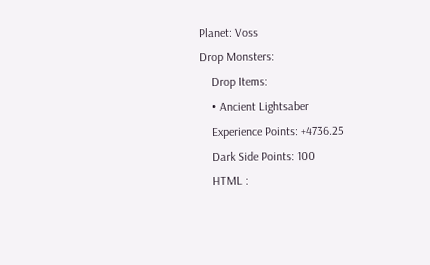Planet: Voss
Drop Monsters:
    Drop Items:
    • Ancient Lightsaber
    Experience Points: +4736.25
    Dark Side Points: 100
    HTML :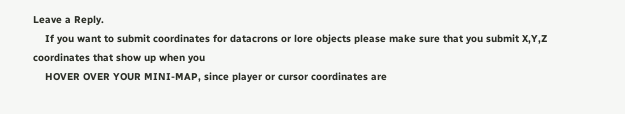Leave a Reply.
    If you want to submit coordinates for datacrons or lore objects please make sure that you submit X,Y,Z coordinates that show up when you
    HOVER OVER YOUR MINI-MAP, since player or cursor coordinates are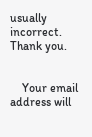usually incorrect. Thank you.


    Your email address will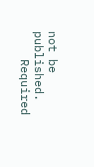not be published.
    Required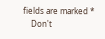fields are marked *
    Don't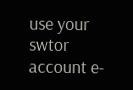use your swtor account e-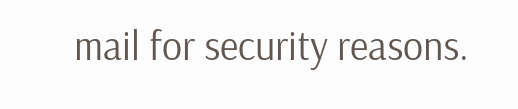mail for security reasons.